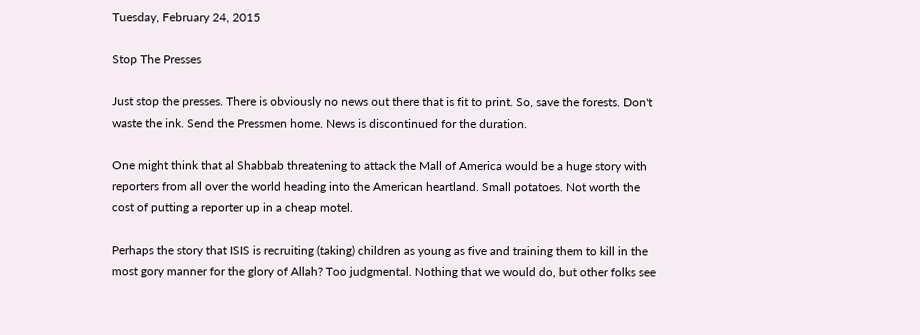Tuesday, February 24, 2015

Stop The Presses

Just stop the presses. There is obviously no news out there that is fit to print. So, save the forests. Don't waste the ink. Send the Pressmen home. News is discontinued for the duration.

One might think that al Shabbab threatening to attack the Mall of America would be a huge story with reporters from all over the world heading into the American heartland. Small potatoes. Not worth the cost of putting a reporter up in a cheap motel.

Perhaps the story that ISIS is recruiting (taking) children as young as five and training them to kill in the most gory manner for the glory of Allah? Too judgmental. Nothing that we would do, but other folks see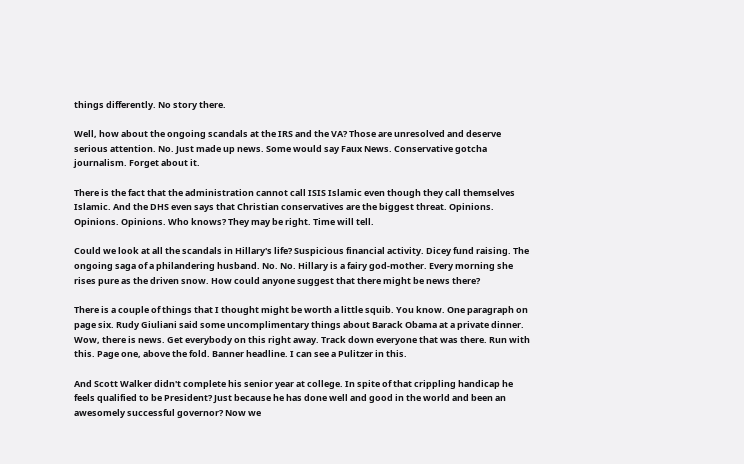things differently. No story there.

Well, how about the ongoing scandals at the IRS and the VA? Those are unresolved and deserve serious attention. No. Just made up news. Some would say Faux News. Conservative gotcha journalism. Forget about it.

There is the fact that the administration cannot call ISIS Islamic even though they call themselves Islamic. And the DHS even says that Christian conservatives are the biggest threat. Opinions. Opinions. Opinions. Who knows? They may be right. Time will tell.

Could we look at all the scandals in Hillary's life? Suspicious financial activity. Dicey fund raising. The ongoing saga of a philandering husband. No. No. Hillary is a fairy god-mother. Every morning she rises pure as the driven snow. How could anyone suggest that there might be news there?

There is a couple of things that I thought might be worth a little squib. You know. One paragraph on page six. Rudy Giuliani said some uncomplimentary things about Barack Obama at a private dinner. Wow, there is news. Get everybody on this right away. Track down everyone that was there. Run with this. Page one, above the fold. Banner headline. I can see a Pulitzer in this.

And Scott Walker didn't complete his senior year at college. In spite of that crippling handicap he feels qualified to be President? Just because he has done well and good in the world and been an awesomely successful governor? Now we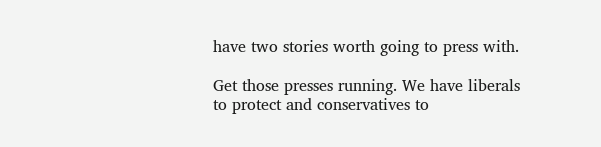have two stories worth going to press with.

Get those presses running. We have liberals to protect and conservatives to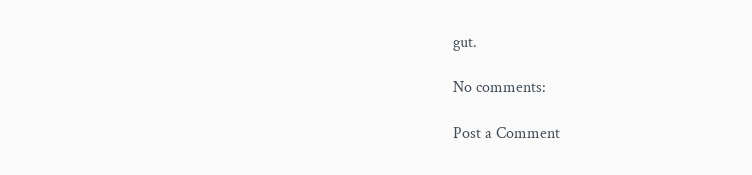gut.

No comments:

Post a Comment